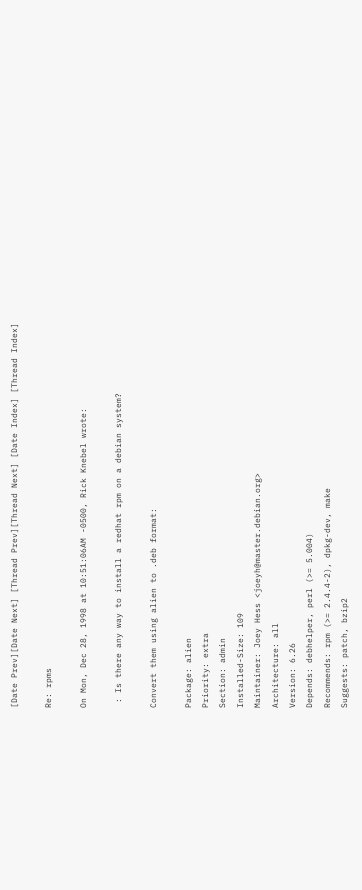[Date Prev][Date Next] [Thread Prev][Thread Next] [Date Index] [Thread Index]

Re: rpms

On Mon, Dec 28, 1998 at 10:51:06AM -0500, Rick Knebel wrote:

 : Is there any way to install a redhat rpm on a debian system?

Convert them using alien to .deb format:

Package: alien
Priority: extra
Section: admin
Installed-Size: 109
Maintainer: Joey Hess <joeyh@master.debian.org>
Architecture: all
Version: 6.26
Depends: debhelper, perl (>= 5.004)
Recommends: rpm (>= 2.4.4-2), dpkg-dev, make
Suggests: patch, bzip2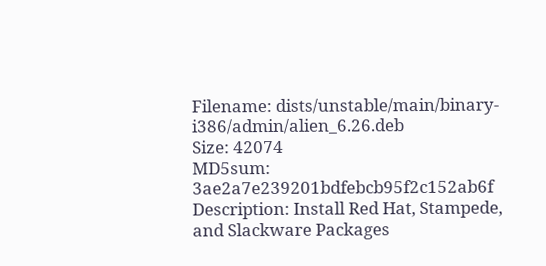Filename: dists/unstable/main/binary-i386/admin/alien_6.26.deb
Size: 42074
MD5sum: 3ae2a7e239201bdfebcb95f2c152ab6f
Description: Install Red Hat, Stampede, and Slackware Packages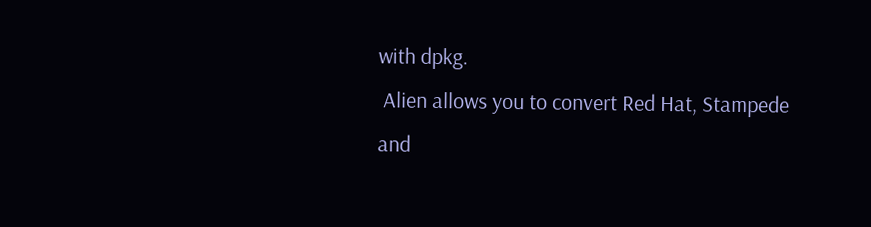with dpkg.
 Alien allows you to convert Red Hat, Stampede and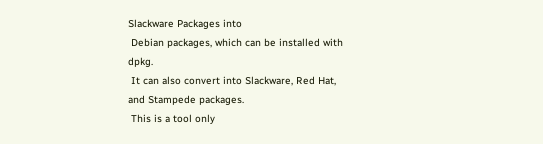Slackware Packages into
 Debian packages, which can be installed with dpkg.
 It can also convert into Slackware, Red Hat, and Stampede packages.
 This is a tool only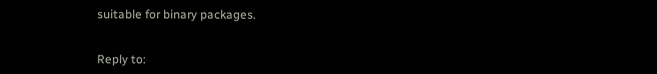suitable for binary packages.


Reply to: